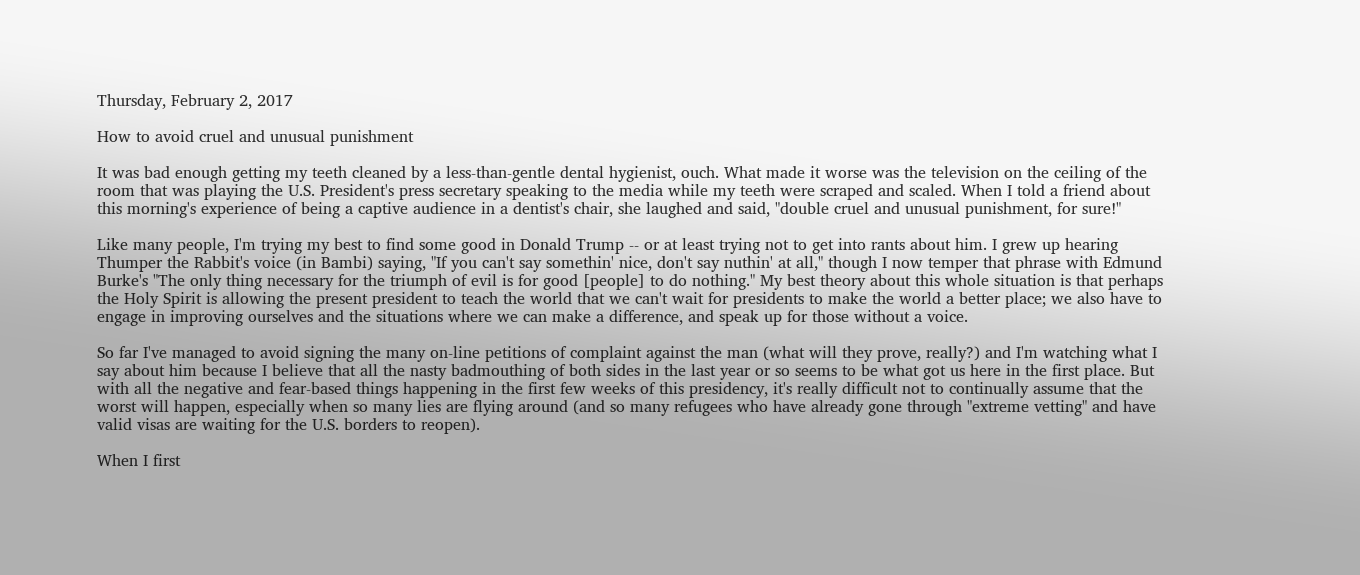Thursday, February 2, 2017

How to avoid cruel and unusual punishment

It was bad enough getting my teeth cleaned by a less-than-gentle dental hygienist, ouch. What made it worse was the television on the ceiling of the room that was playing the U.S. President's press secretary speaking to the media while my teeth were scraped and scaled. When I told a friend about this morning's experience of being a captive audience in a dentist's chair, she laughed and said, "double cruel and unusual punishment, for sure!"

Like many people, I'm trying my best to find some good in Donald Trump -- or at least trying not to get into rants about him. I grew up hearing Thumper the Rabbit's voice (in Bambi) saying, "If you can't say somethin' nice, don't say nuthin' at all," though I now temper that phrase with Edmund Burke's "The only thing necessary for the triumph of evil is for good [people] to do nothing." My best theory about this whole situation is that perhaps the Holy Spirit is allowing the present president to teach the world that we can't wait for presidents to make the world a better place; we also have to engage in improving ourselves and the situations where we can make a difference, and speak up for those without a voice.

So far I've managed to avoid signing the many on-line petitions of complaint against the man (what will they prove, really?) and I'm watching what I say about him because I believe that all the nasty badmouthing of both sides in the last year or so seems to be what got us here in the first place. But with all the negative and fear-based things happening in the first few weeks of this presidency, it's really difficult not to continually assume that the worst will happen, especially when so many lies are flying around (and so many refugees who have already gone through "extreme vetting" and have valid visas are waiting for the U.S. borders to reopen).

When I first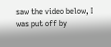saw the video below, I was put off by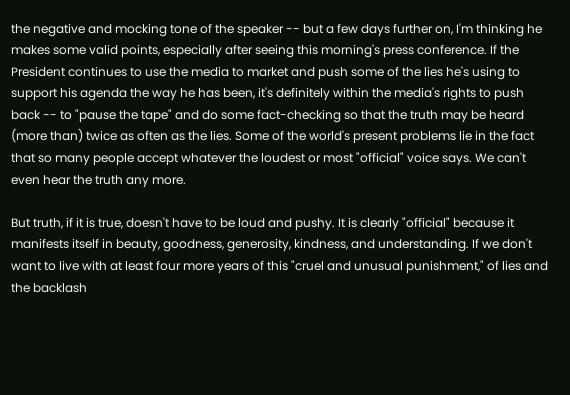the negative and mocking tone of the speaker -- but a few days further on, I'm thinking he makes some valid points, especially after seeing this morning's press conference. If the President continues to use the media to market and push some of the lies he's using to support his agenda the way he has been, it's definitely within the media's rights to push back -- to "pause the tape" and do some fact-checking so that the truth may be heard (more than) twice as often as the lies. Some of the world's present problems lie in the fact that so many people accept whatever the loudest or most "official" voice says. We can't even hear the truth any more.

But truth, if it is true, doesn't have to be loud and pushy. It is clearly "official" because it manifests itself in beauty, goodness, generosity, kindness, and understanding. If we don't want to live with at least four more years of this "cruel and unusual punishment," of lies and the backlash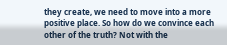they create, we need to move into a more positive place. So how do we convince each other of the truth? Not with the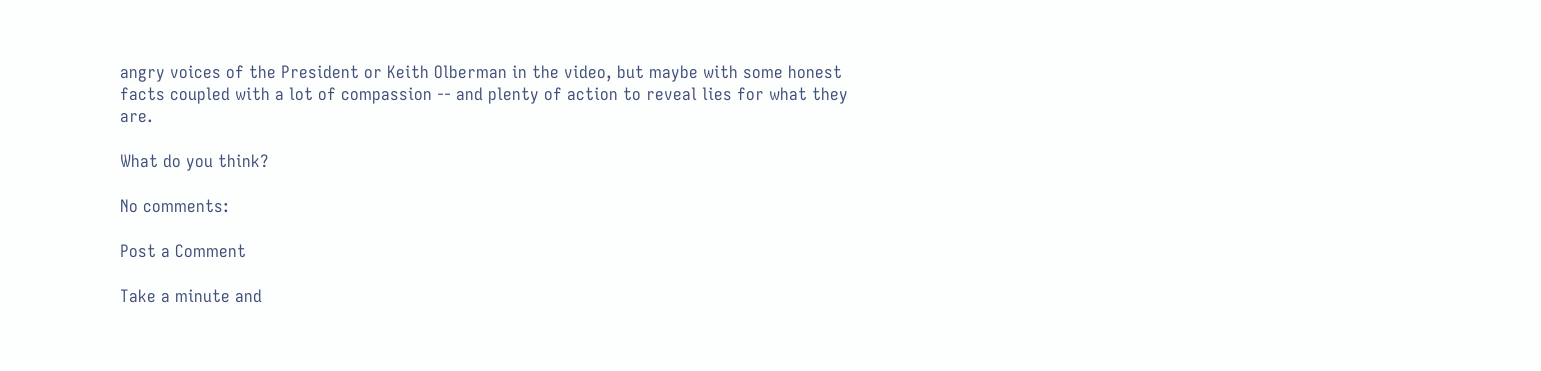angry voices of the President or Keith Olberman in the video, but maybe with some honest facts coupled with a lot of compassion -- and plenty of action to reveal lies for what they are.

What do you think?

No comments:

Post a Comment

Take a minute and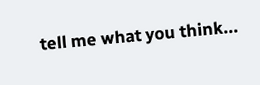tell me what you think...